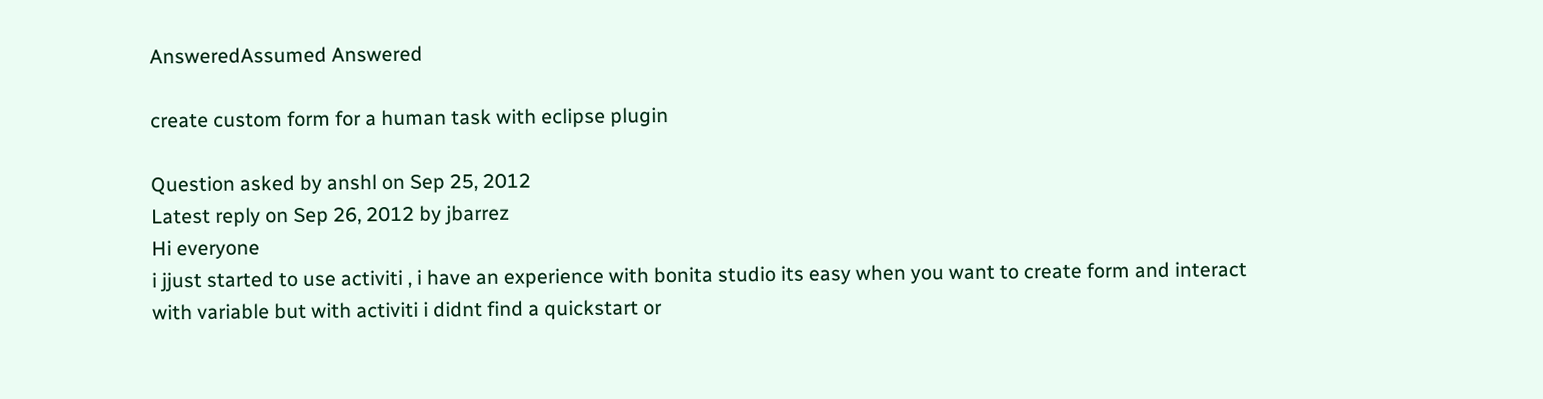AnsweredAssumed Answered

create custom form for a human task with eclipse plugin

Question asked by anshl on Sep 25, 2012
Latest reply on Sep 26, 2012 by jbarrez
Hi everyone
i jjust started to use activiti , i have an experience with bonita studio its easy when you want to create form and interact with variable but with activiti i didnt find a quickstart or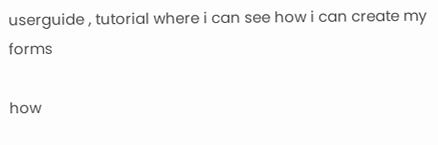userguide , tutorial where i can see how i can create my forms

how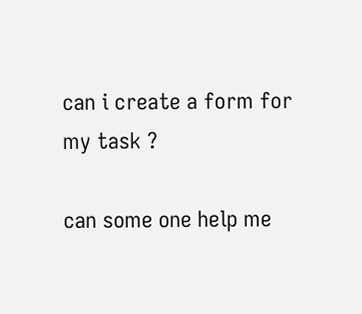can i create a form for my task ?

can some one help me